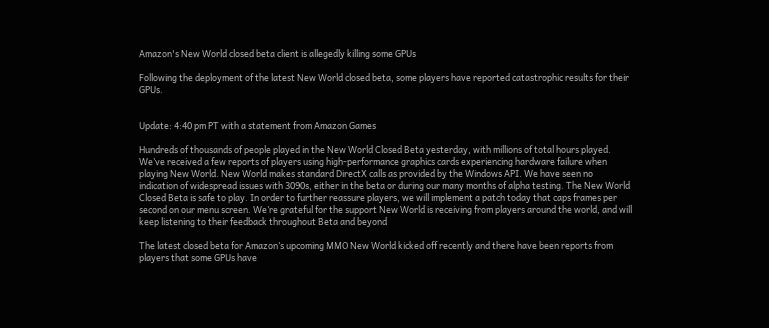Amazon's New World closed beta client is allegedly killing some GPUs

Following the deployment of the latest New World closed beta, some players have reported catastrophic results for their GPUs.


Update: 4:40 pm PT with a statement from Amazon Games

Hundreds of thousands of people played in the New World Closed Beta yesterday, with millions of total hours played. We’ve received a few reports of players using high-performance graphics cards experiencing hardware failure when playing New World. New World makes standard DirectX calls as provided by the Windows API. We have seen no indication of widespread issues with 3090s, either in the beta or during our many months of alpha testing. The New World Closed Beta is safe to play. In order to further reassure players, we will implement a patch today that caps frames per second on our menu screen. We’re grateful for the support New World is receiving from players around the world, and will keep listening to their feedback throughout Beta and beyond

The latest closed beta for Amazon’s upcoming MMO New World kicked off recently and there have been reports from players that some GPUs have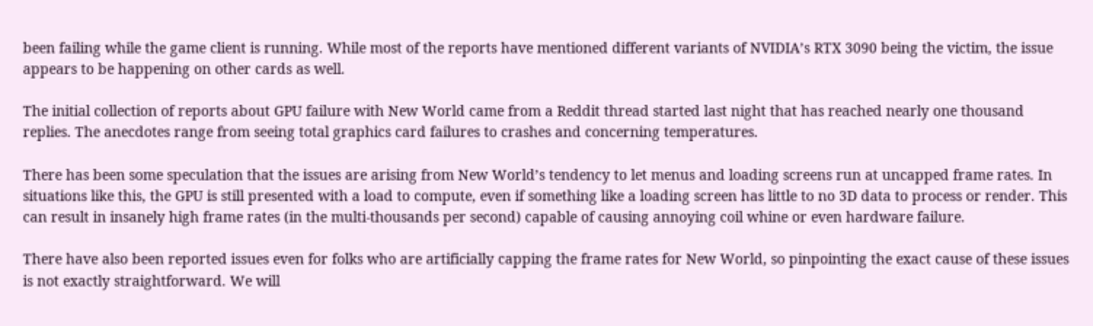been failing while the game client is running. While most of the reports have mentioned different variants of NVIDIA’s RTX 3090 being the victim, the issue appears to be happening on other cards as well.

The initial collection of reports about GPU failure with New World came from a Reddit thread started last night that has reached nearly one thousand replies. The anecdotes range from seeing total graphics card failures to crashes and concerning temperatures.

There has been some speculation that the issues are arising from New World’s tendency to let menus and loading screens run at uncapped frame rates. In situations like this, the GPU is still presented with a load to compute, even if something like a loading screen has little to no 3D data to process or render. This can result in insanely high frame rates (in the multi-thousands per second) capable of causing annoying coil whine or even hardware failure.

There have also been reported issues even for folks who are artificially capping the frame rates for New World, so pinpointing the exact cause of these issues is not exactly straightforward. We will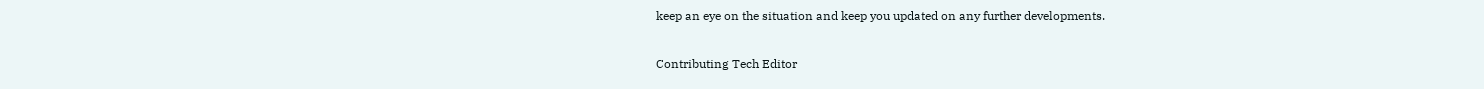keep an eye on the situation and keep you updated on any further developments.

Contributing Tech Editor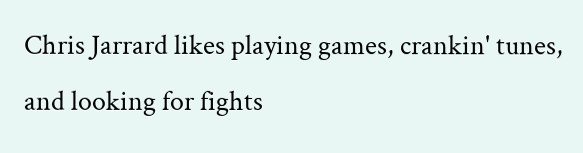Chris Jarrard likes playing games, crankin' tunes, and looking for fights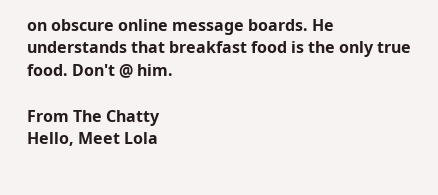on obscure online message boards. He understands that breakfast food is the only true food. Don't @ him.

From The Chatty
Hello, Meet Lola